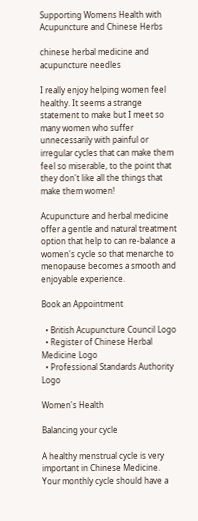Supporting Womens Health with Acupuncture and Chinese Herbs

chinese herbal medicine and acupuncture needles

I really enjoy helping women feel healthy. It seems a strange statement to make but I meet so many women who suffer unnecessarily with painful or irregular cycles that can make them feel so miserable, to the point that they don't like all the things that make them women!

Acupuncture and herbal medicine offer a gentle and natural treatment option that help to can re-balance a women's cycle so that menarche to menopause becomes a smooth and enjoyable experience.

Book an Appointment

  • British Acupuncture Council Logo
  • Register of Chinese Herbal Medicine Logo
  • Professional Standards Authority Logo

Women's Health

Balancing your cycle

A healthy menstrual cycle is very important in Chinese Medicine. Your monthly cycle should have a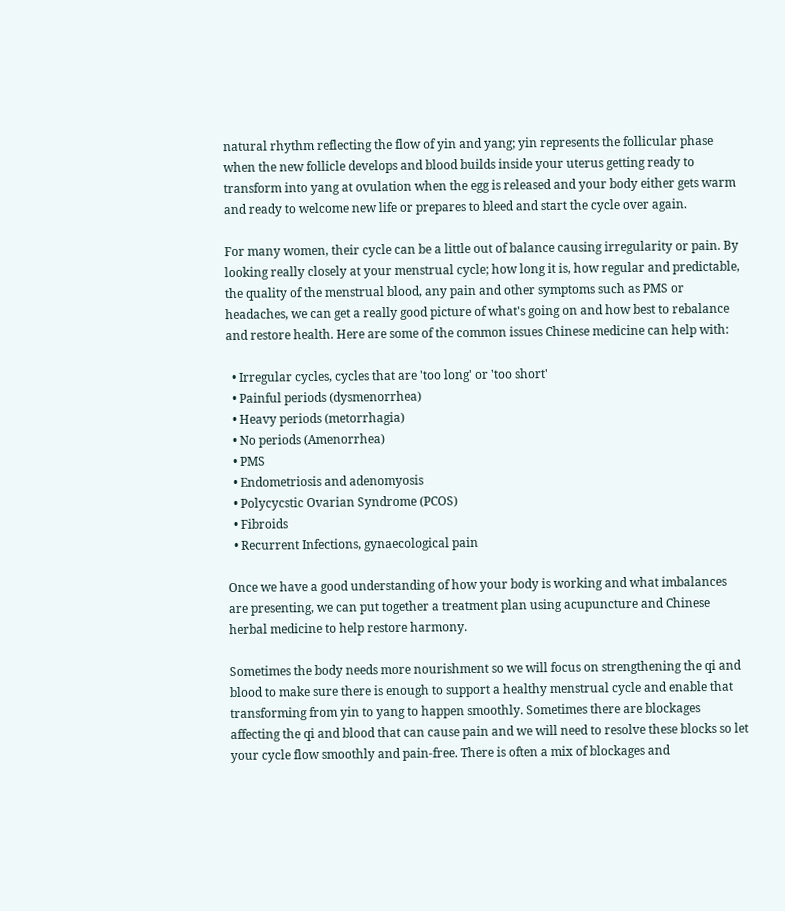natural rhythm reflecting the flow of yin and yang; yin represents the follicular phase when the new follicle develops and blood builds inside your uterus getting ready to transform into yang at ovulation when the egg is released and your body either gets warm and ready to welcome new life or prepares to bleed and start the cycle over again.

For many women, their cycle can be a little out of balance causing irregularity or pain. By looking really closely at your menstrual cycle; how long it is, how regular and predictable, the quality of the menstrual blood, any pain and other symptoms such as PMS or headaches, we can get a really good picture of what's going on and how best to rebalance and restore health. Here are some of the common issues Chinese medicine can help with:

  • Irregular cycles, cycles that are 'too long' or 'too short'
  • Painful periods (dysmenorrhea)
  • Heavy periods (metorrhagia)
  • No periods (Amenorrhea)
  • PMS
  • Endometriosis and adenomyosis
  • Polycycstic Ovarian Syndrome (PCOS)
  • Fibroids
  • Recurrent Infections, gynaecological pain

Once we have a good understanding of how your body is working and what imbalances are presenting, we can put together a treatment plan using acupuncture and Chinese herbal medicine to help restore harmony.

Sometimes the body needs more nourishment so we will focus on strengthening the qi and blood to make sure there is enough to support a healthy menstrual cycle and enable that transforming from yin to yang to happen smoothly. Sometimes there are blockages affecting the qi and blood that can cause pain and we will need to resolve these blocks so let your cycle flow smoothly and pain-free. There is often a mix of blockages and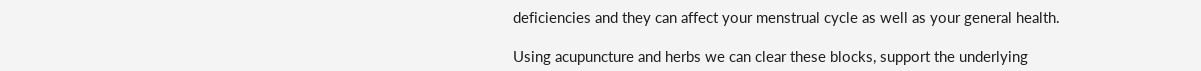deficiencies and they can affect your menstrual cycle as well as your general health.

Using acupuncture and herbs we can clear these blocks, support the underlying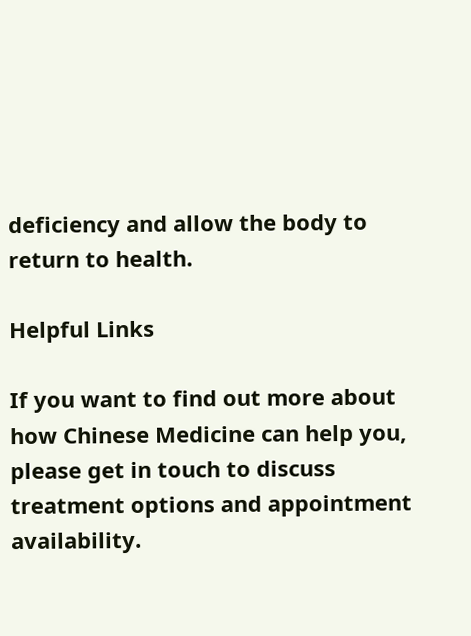deficiency and allow the body to return to health.

Helpful Links

If you want to find out more about how Chinese Medicine can help you, please get in touch to discuss treatment options and appointment availability.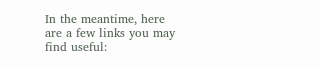In the meantime, here are a few links you may find useful: